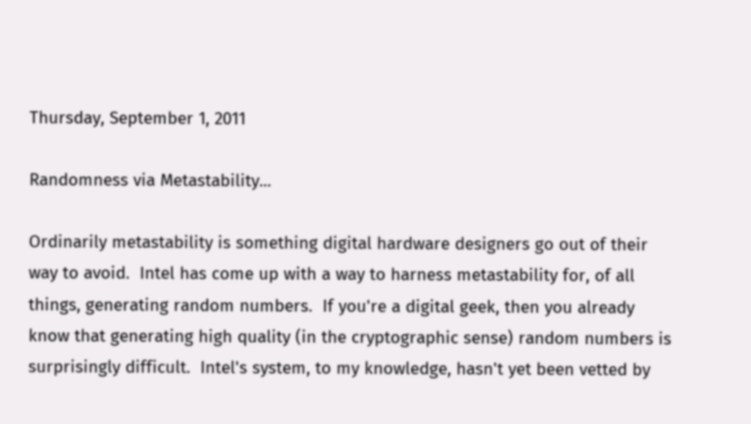Thursday, September 1, 2011

Randomness via Metastability...

Ordinarily metastability is something digital hardware designers go out of their way to avoid.  Intel has come up with a way to harness metastability for, of all things, generating random numbers.  If you're a digital geek, then you already know that generating high quality (in the cryptographic sense) random numbers is surprisingly difficult.  Intel's system, to my knowledge, hasn't yet been vetted by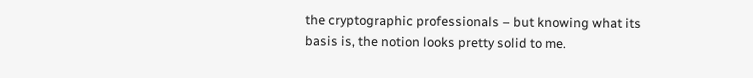the cryptographic professionals – but knowing what its basis is, the notion looks pretty solid to me.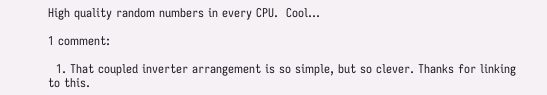High quality random numbers in every CPU.  Cool...

1 comment:

  1. That coupled inverter arrangement is so simple, but so clever. Thanks for linking to this.